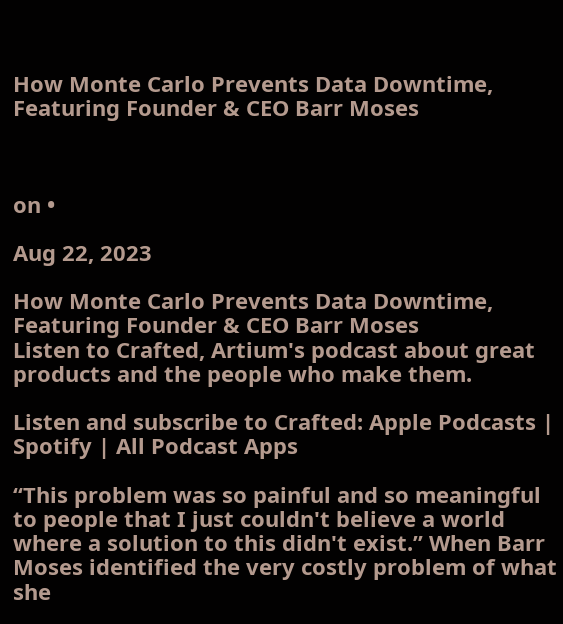How Monte Carlo Prevents Data Downtime, Featuring Founder & CEO Barr Moses



on •

Aug 22, 2023

How Monte Carlo Prevents Data Downtime, Featuring Founder & CEO Barr Moses
Listen to Crafted, Artium's podcast about great products and the people who make them.

Listen and subscribe to Crafted: Apple Podcasts | Spotify | All Podcast Apps

“This problem was so painful and so meaningful to people that I just couldn't believe a world where a solution to this didn't exist.” When Barr Moses identified the very costly problem of what she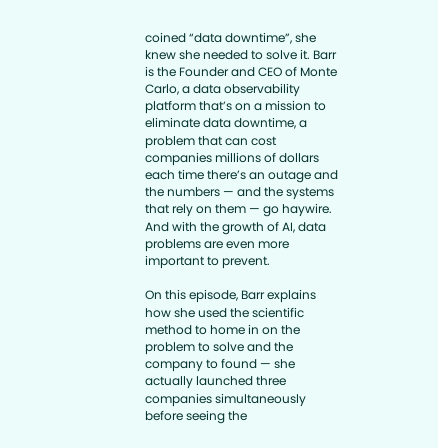coined “data downtime”, she knew she needed to solve it. Barr is the Founder and CEO of Monte Carlo, a data observability platform that’s on a mission to eliminate data downtime, a problem that can cost companies millions of dollars each time there’s an outage and the numbers — and the systems that rely on them — go haywire. And with the growth of AI, data problems are even more important to prevent.

On this episode, Barr explains how she used the scientific method to home in on the problem to solve and the company to found — she actually launched three companies simultaneously before seeing the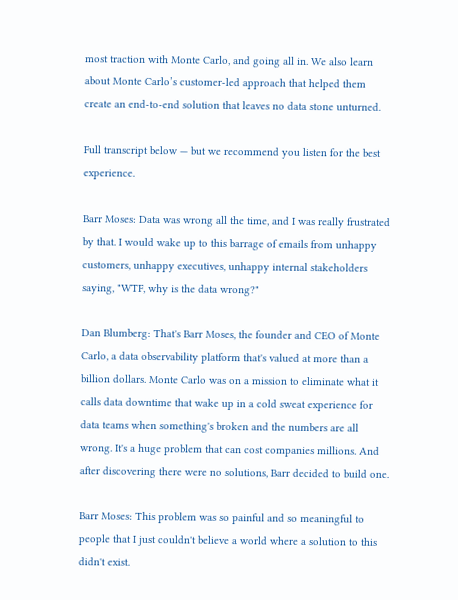most traction with Monte Carlo, and going all in. We also learn about Monte Carlo’s customer-led approach that helped them create an end-to-end solution that leaves no data stone unturned.

Full transcript below — but we recommend you listen for the best experience.

Barr Moses: Data was wrong all the time, and I was really frustrated by that. I would wake up to this barrage of emails from unhappy customers, unhappy executives, unhappy internal stakeholders saying, "WTF, why is the data wrong?"

Dan Blumberg: That's Barr Moses, the founder and CEO of Monte Carlo, a data observability platform that's valued at more than a billion dollars. Monte Carlo was on a mission to eliminate what it calls data downtime that wake up in a cold sweat experience for data teams when something's broken and the numbers are all wrong. It's a huge problem that can cost companies millions. And after discovering there were no solutions, Barr decided to build one.

Barr Moses: This problem was so painful and so meaningful to people that I just couldn't believe a world where a solution to this didn't exist.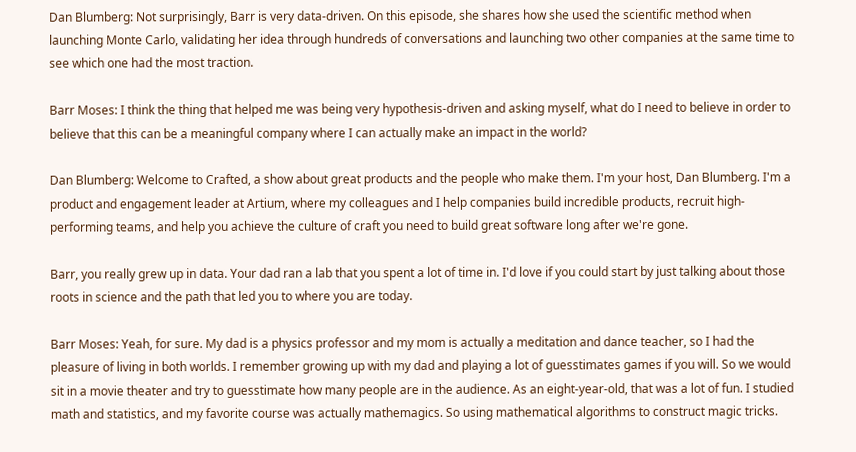Dan Blumberg: Not surprisingly, Barr is very data-driven. On this episode, she shares how she used the scientific method when launching Monte Carlo, validating her idea through hundreds of conversations and launching two other companies at the same time to see which one had the most traction.

Barr Moses: I think the thing that helped me was being very hypothesis-driven and asking myself, what do I need to believe in order to believe that this can be a meaningful company where I can actually make an impact in the world?

Dan Blumberg: Welcome to Crafted, a show about great products and the people who make them. I'm your host, Dan Blumberg. I'm a product and engagement leader at Artium, where my colleagues and I help companies build incredible products, recruit high-performing teams, and help you achieve the culture of craft you need to build great software long after we're gone.

Barr, you really grew up in data. Your dad ran a lab that you spent a lot of time in. I'd love if you could start by just talking about those roots in science and the path that led you to where you are today.

Barr Moses: Yeah, for sure. My dad is a physics professor and my mom is actually a meditation and dance teacher, so I had the pleasure of living in both worlds. I remember growing up with my dad and playing a lot of guesstimates games if you will. So we would sit in a movie theater and try to guesstimate how many people are in the audience. As an eight-year-old, that was a lot of fun. I studied math and statistics, and my favorite course was actually mathemagics. So using mathematical algorithms to construct magic tricks.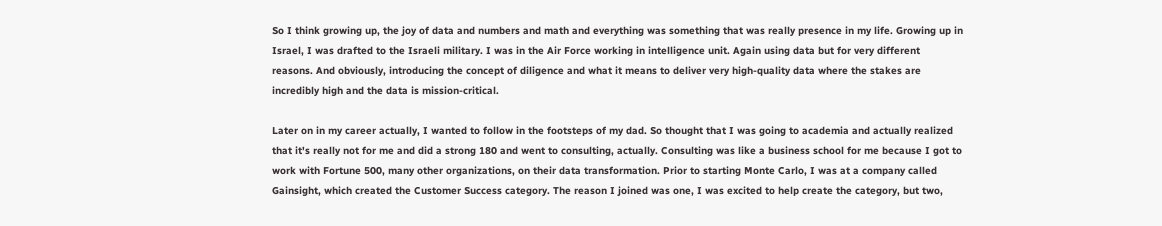So I think growing up, the joy of data and numbers and math and everything was something that was really presence in my life. Growing up in Israel, I was drafted to the Israeli military. I was in the Air Force working in intelligence unit. Again using data but for very different reasons. And obviously, introducing the concept of diligence and what it means to deliver very high-quality data where the stakes are incredibly high and the data is mission-critical.

Later on in my career actually, I wanted to follow in the footsteps of my dad. So thought that I was going to academia and actually realized that it's really not for me and did a strong 180 and went to consulting, actually. Consulting was like a business school for me because I got to work with Fortune 500, many other organizations, on their data transformation. Prior to starting Monte Carlo, I was at a company called Gainsight, which created the Customer Success category. The reason I joined was one, I was excited to help create the category, but two,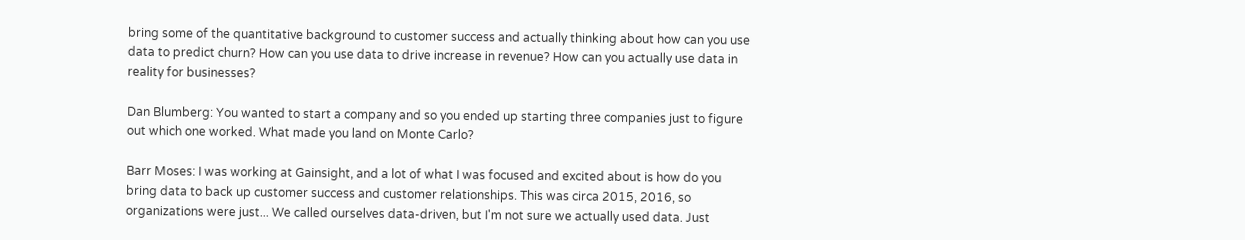bring some of the quantitative background to customer success and actually thinking about how can you use data to predict churn? How can you use data to drive increase in revenue? How can you actually use data in reality for businesses?

Dan Blumberg: You wanted to start a company and so you ended up starting three companies just to figure out which one worked. What made you land on Monte Carlo?

Barr Moses: I was working at Gainsight, and a lot of what I was focused and excited about is how do you bring data to back up customer success and customer relationships. This was circa 2015, 2016, so organizations were just... We called ourselves data-driven, but I'm not sure we actually used data. Just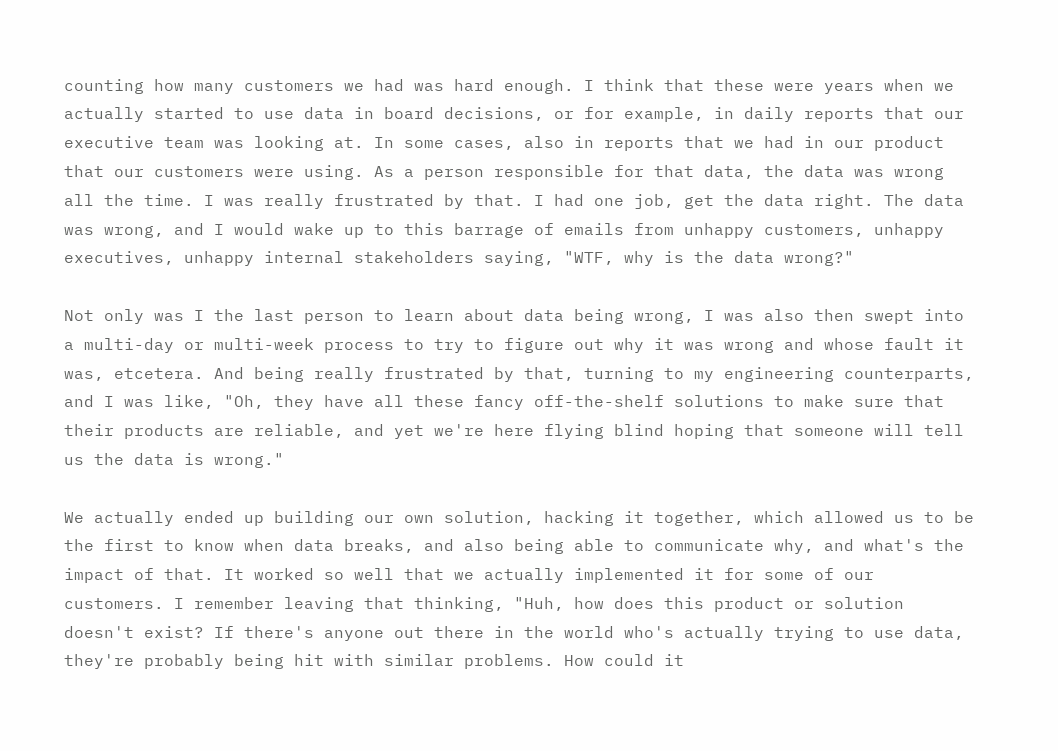counting how many customers we had was hard enough. I think that these were years when we actually started to use data in board decisions, or for example, in daily reports that our executive team was looking at. In some cases, also in reports that we had in our product that our customers were using. As a person responsible for that data, the data was wrong all the time. I was really frustrated by that. I had one job, get the data right. The data was wrong, and I would wake up to this barrage of emails from unhappy customers, unhappy executives, unhappy internal stakeholders saying, "WTF, why is the data wrong?"

Not only was I the last person to learn about data being wrong, I was also then swept into a multi-day or multi-week process to try to figure out why it was wrong and whose fault it was, etcetera. And being really frustrated by that, turning to my engineering counterparts, and I was like, "Oh, they have all these fancy off-the-shelf solutions to make sure that their products are reliable, and yet we're here flying blind hoping that someone will tell us the data is wrong."

We actually ended up building our own solution, hacking it together, which allowed us to be the first to know when data breaks, and also being able to communicate why, and what's the impact of that. It worked so well that we actually implemented it for some of our customers. I remember leaving that thinking, "Huh, how does this product or solution doesn't exist? If there's anyone out there in the world who's actually trying to use data, they're probably being hit with similar problems. How could it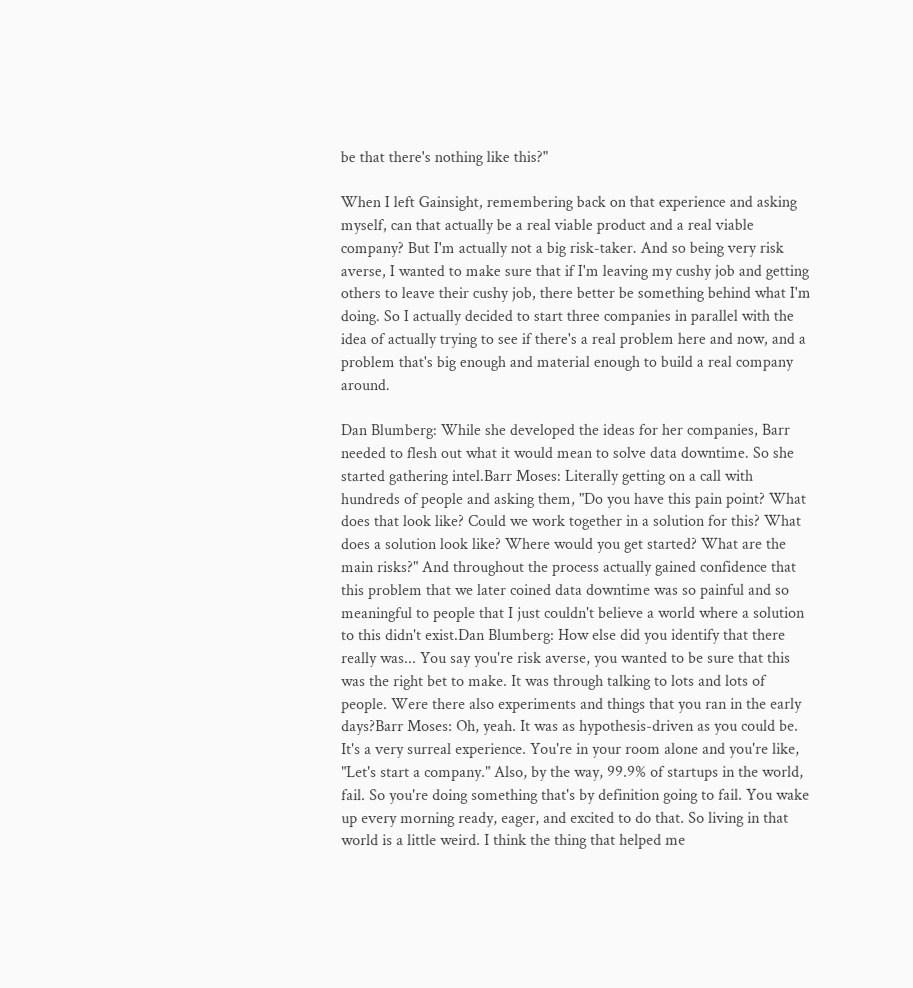be that there's nothing like this?"

When I left Gainsight, remembering back on that experience and asking myself, can that actually be a real viable product and a real viable company? But I'm actually not a big risk-taker. And so being very risk averse, I wanted to make sure that if I'm leaving my cushy job and getting others to leave their cushy job, there better be something behind what I'm doing. So I actually decided to start three companies in parallel with the idea of actually trying to see if there's a real problem here and now, and a problem that's big enough and material enough to build a real company around.

Dan Blumberg: While she developed the ideas for her companies, Barr needed to flesh out what it would mean to solve data downtime. So she started gathering intel.Barr Moses: Literally getting on a call with hundreds of people and asking them, "Do you have this pain point? What does that look like? Could we work together in a solution for this? What does a solution look like? Where would you get started? What are the main risks?" And throughout the process actually gained confidence that this problem that we later coined data downtime was so painful and so meaningful to people that I just couldn't believe a world where a solution to this didn't exist.Dan Blumberg: How else did you identify that there really was... You say you're risk averse, you wanted to be sure that this was the right bet to make. It was through talking to lots and lots of people. Were there also experiments and things that you ran in the early days?Barr Moses: Oh, yeah. It was as hypothesis-driven as you could be. It's a very surreal experience. You're in your room alone and you're like, "Let's start a company." Also, by the way, 99.9% of startups in the world, fail. So you're doing something that's by definition going to fail. You wake up every morning ready, eager, and excited to do that. So living in that world is a little weird. I think the thing that helped me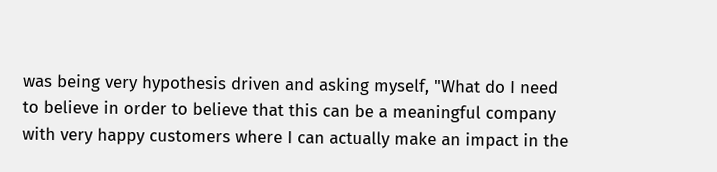was being very hypothesis driven and asking myself, "What do I need to believe in order to believe that this can be a meaningful company with very happy customers where I can actually make an impact in the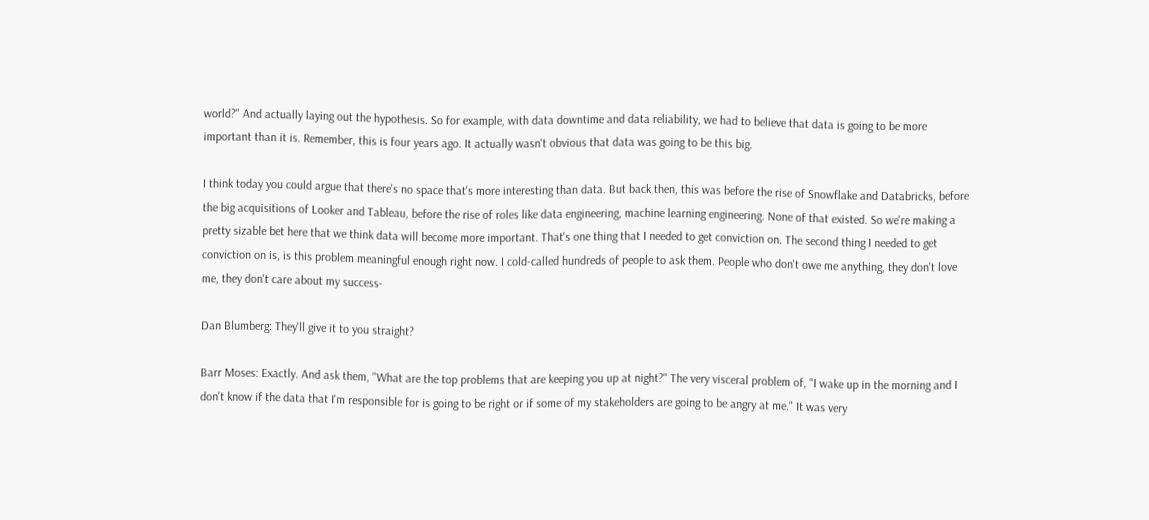world?" And actually laying out the hypothesis. So for example, with data downtime and data reliability, we had to believe that data is going to be more important than it is. Remember, this is four years ago. It actually wasn't obvious that data was going to be this big.

I think today you could argue that there's no space that's more interesting than data. But back then, this was before the rise of Snowflake and Databricks, before the big acquisitions of Looker and Tableau, before the rise of roles like data engineering, machine learning engineering. None of that existed. So we're making a pretty sizable bet here that we think data will become more important. That's one thing that I needed to get conviction on. The second thing I needed to get conviction on is, is this problem meaningful enough right now. I cold-called hundreds of people to ask them. People who don't owe me anything, they don't love me, they don't care about my success-

Dan Blumberg: They'll give it to you straight?

Barr Moses: Exactly. And ask them, "What are the top problems that are keeping you up at night?" The very visceral problem of, "I wake up in the morning and I don't know if the data that I'm responsible for is going to be right or if some of my stakeholders are going to be angry at me." It was very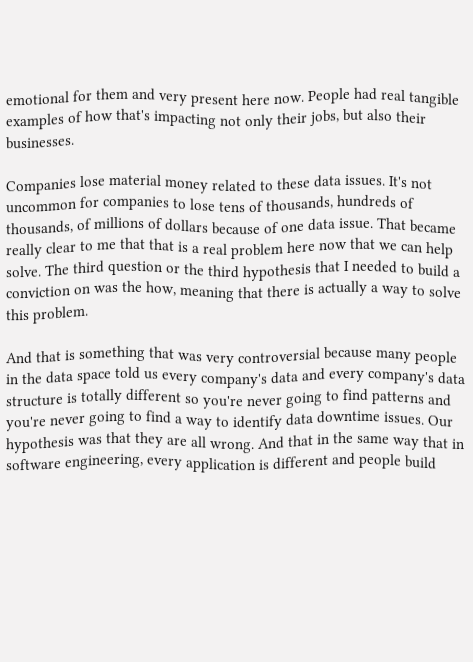emotional for them and very present here now. People had real tangible examples of how that's impacting not only their jobs, but also their businesses.

Companies lose material money related to these data issues. It's not uncommon for companies to lose tens of thousands, hundreds of thousands, of millions of dollars because of one data issue. That became really clear to me that that is a real problem here now that we can help solve. The third question or the third hypothesis that I needed to build a conviction on was the how, meaning that there is actually a way to solve this problem.

And that is something that was very controversial because many people in the data space told us every company's data and every company's data structure is totally different so you're never going to find patterns and you're never going to find a way to identify data downtime issues. Our hypothesis was that they are all wrong. And that in the same way that in software engineering, every application is different and people build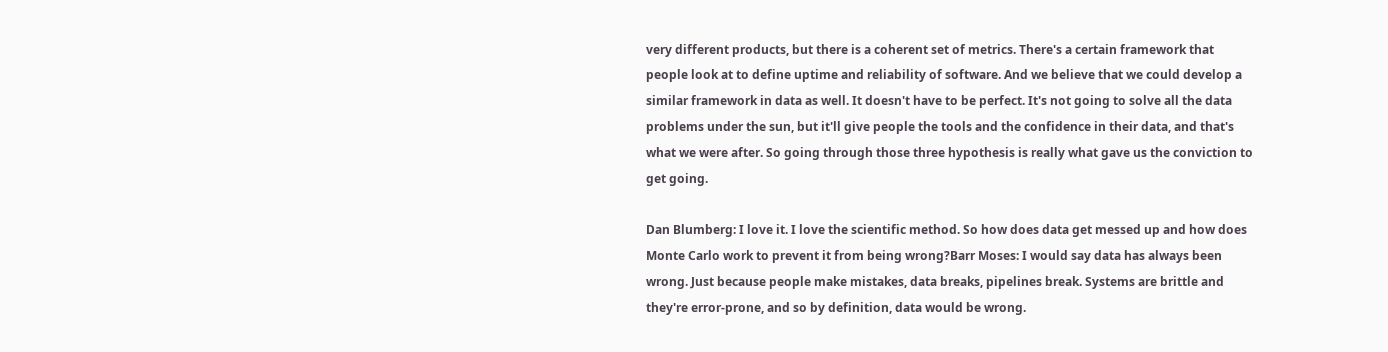very different products, but there is a coherent set of metrics. There's a certain framework that people look at to define uptime and reliability of software. And we believe that we could develop a similar framework in data as well. It doesn't have to be perfect. It's not going to solve all the data problems under the sun, but it'll give people the tools and the confidence in their data, and that's what we were after. So going through those three hypothesis is really what gave us the conviction to get going.

Dan Blumberg: I love it. I love the scientific method. So how does data get messed up and how does Monte Carlo work to prevent it from being wrong?Barr Moses: I would say data has always been wrong. Just because people make mistakes, data breaks, pipelines break. Systems are brittle and they're error-prone, and so by definition, data would be wrong.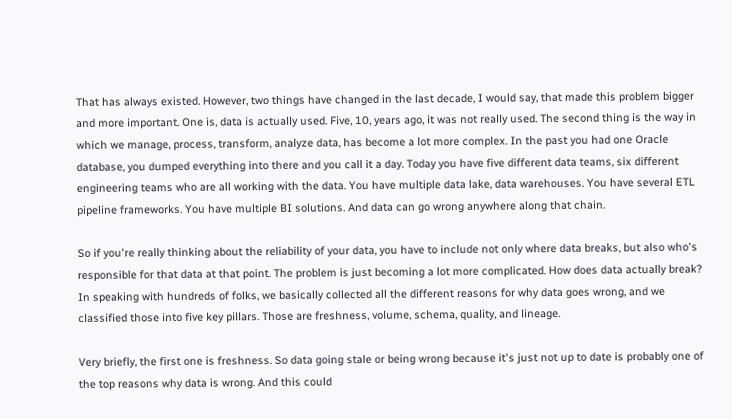That has always existed. However, two things have changed in the last decade, I would say, that made this problem bigger and more important. One is, data is actually used. Five, 10, years ago, it was not really used. The second thing is the way in which we manage, process, transform, analyze data, has become a lot more complex. In the past you had one Oracle database, you dumped everything into there and you call it a day. Today you have five different data teams, six different engineering teams who are all working with the data. You have multiple data lake, data warehouses. You have several ETL pipeline frameworks. You have multiple BI solutions. And data can go wrong anywhere along that chain.

So if you're really thinking about the reliability of your data, you have to include not only where data breaks, but also who's responsible for that data at that point. The problem is just becoming a lot more complicated. How does data actually break? In speaking with hundreds of folks, we basically collected all the different reasons for why data goes wrong, and we classified those into five key pillars. Those are freshness, volume, schema, quality, and lineage.

Very briefly, the first one is freshness. So data going stale or being wrong because it's just not up to date is probably one of the top reasons why data is wrong. And this could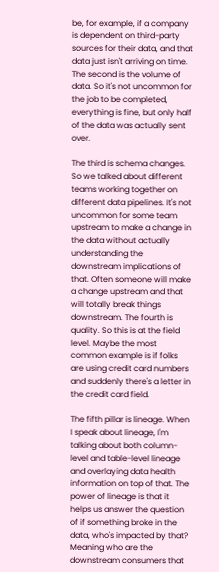be, for example, if a company is dependent on third-party sources for their data, and that data just isn't arriving on time. The second is the volume of data. So it's not uncommon for the job to be completed, everything is fine, but only half of the data was actually sent over.

The third is schema changes. So we talked about different teams working together on different data pipelines. It's not uncommon for some team upstream to make a change in the data without actually understanding the downstream implications of that. Often someone will make a change upstream and that will totally break things downstream. The fourth is quality. So this is at the field level. Maybe the most common example is if folks are using credit card numbers and suddenly there's a letter in the credit card field.

The fifth pillar is lineage. When I speak about lineage, I'm talking about both column-level and table-level lineage and overlaying data health information on top of that. The power of lineage is that it helps us answer the question of if something broke in the data, who's impacted by that? Meaning who are the downstream consumers that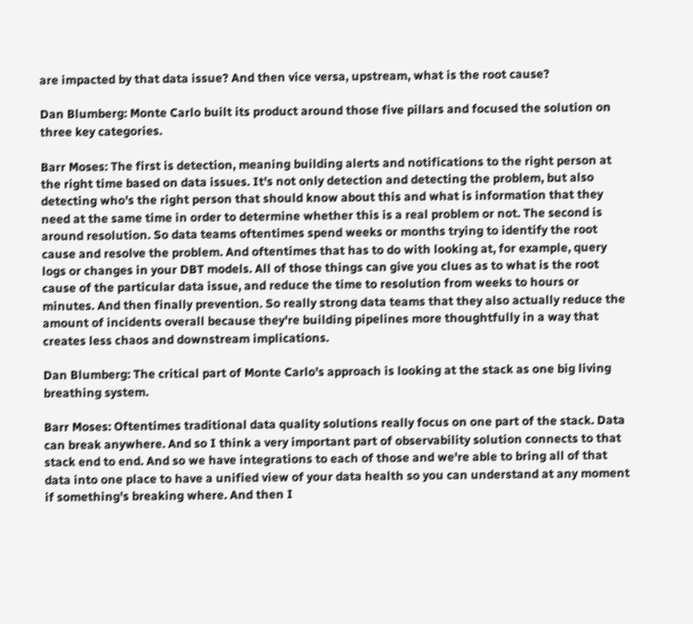are impacted by that data issue? And then vice versa, upstream, what is the root cause?

Dan Blumberg: Monte Carlo built its product around those five pillars and focused the solution on three key categories.

Barr Moses: The first is detection, meaning building alerts and notifications to the right person at the right time based on data issues. It's not only detection and detecting the problem, but also detecting who's the right person that should know about this and what is information that they need at the same time in order to determine whether this is a real problem or not. The second is around resolution. So data teams oftentimes spend weeks or months trying to identify the root cause and resolve the problem. And oftentimes that has to do with looking at, for example, query logs or changes in your DBT models. All of those things can give you clues as to what is the root cause of the particular data issue, and reduce the time to resolution from weeks to hours or minutes. And then finally prevention. So really strong data teams that they also actually reduce the amount of incidents overall because they're building pipelines more thoughtfully in a way that creates less chaos and downstream implications.

Dan Blumberg: The critical part of Monte Carlo's approach is looking at the stack as one big living breathing system.

Barr Moses: Oftentimes traditional data quality solutions really focus on one part of the stack. Data can break anywhere. And so I think a very important part of observability solution connects to that stack end to end. And so we have integrations to each of those and we're able to bring all of that data into one place to have a unified view of your data health so you can understand at any moment if something's breaking where. And then I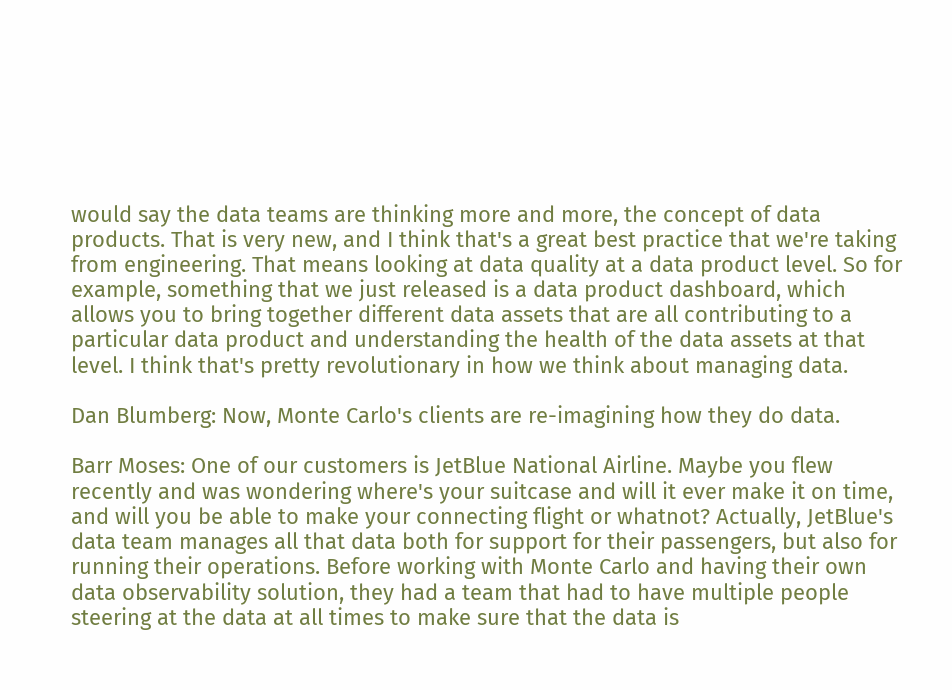would say the data teams are thinking more and more, the concept of data products. That is very new, and I think that's a great best practice that we're taking from engineering. That means looking at data quality at a data product level. So for example, something that we just released is a data product dashboard, which allows you to bring together different data assets that are all contributing to a particular data product and understanding the health of the data assets at that level. I think that's pretty revolutionary in how we think about managing data.

Dan Blumberg: Now, Monte Carlo's clients are re-imagining how they do data.

Barr Moses: One of our customers is JetBlue National Airline. Maybe you flew recently and was wondering where's your suitcase and will it ever make it on time, and will you be able to make your connecting flight or whatnot? Actually, JetBlue's data team manages all that data both for support for their passengers, but also for running their operations. Before working with Monte Carlo and having their own data observability solution, they had a team that had to have multiple people steering at the data at all times to make sure that the data is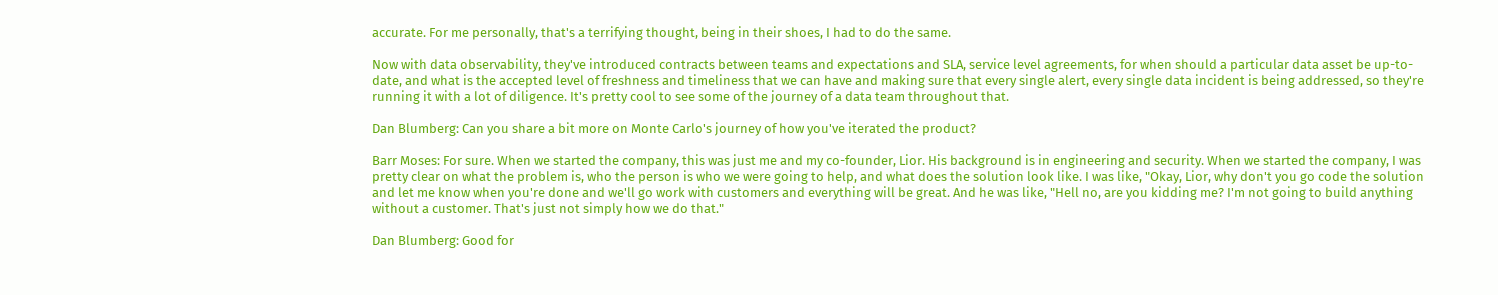accurate. For me personally, that's a terrifying thought, being in their shoes, I had to do the same.

Now with data observability, they've introduced contracts between teams and expectations and SLA, service level agreements, for when should a particular data asset be up-to-date, and what is the accepted level of freshness and timeliness that we can have and making sure that every single alert, every single data incident is being addressed, so they're running it with a lot of diligence. It's pretty cool to see some of the journey of a data team throughout that.

Dan Blumberg: Can you share a bit more on Monte Carlo's journey of how you've iterated the product?

Barr Moses: For sure. When we started the company, this was just me and my co-founder, Lior. His background is in engineering and security. When we started the company, I was pretty clear on what the problem is, who the person is who we were going to help, and what does the solution look like. I was like, "Okay, Lior, why don't you go code the solution and let me know when you're done and we'll go work with customers and everything will be great. And he was like, "Hell no, are you kidding me? I'm not going to build anything without a customer. That's just not simply how we do that."

Dan Blumberg: Good for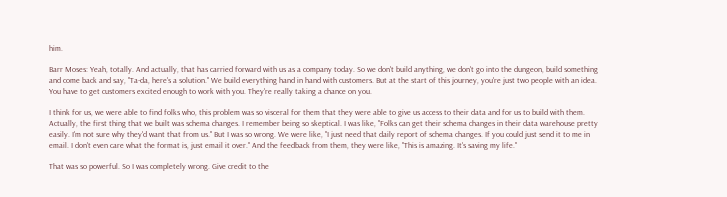him.

Barr Moses: Yeah, totally. And actually, that has carried forward with us as a company today. So we don't build anything, we don't go into the dungeon, build something and come back and say, "Ta-da, here's a solution." We build everything hand in hand with customers. But at the start of this journey, you're just two people with an idea. You have to get customers excited enough to work with you. They're really taking a chance on you.

I think for us, we were able to find folks who, this problem was so visceral for them that they were able to give us access to their data and for us to build with them. Actually, the first thing that we built was schema changes. I remember being so skeptical. I was like, "Folks can get their schema changes in their data warehouse pretty easily. I'm not sure why they'd want that from us." But I was so wrong. We were like, "I just need that daily report of schema changes. If you could just send it to me in email. I don't even care what the format is, just email it over." And the feedback from them, they were like, "This is amazing. It's saving my life."

That was so powerful. So I was completely wrong. Give credit to the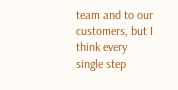team and to our customers, but I think every single step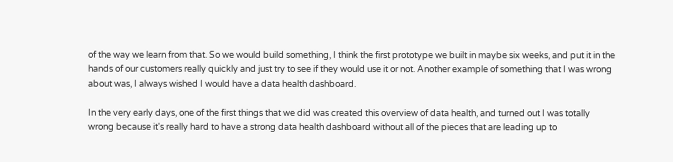of the way we learn from that. So we would build something, I think the first prototype we built in maybe six weeks, and put it in the hands of our customers really quickly and just try to see if they would use it or not. Another example of something that I was wrong about was, I always wished I would have a data health dashboard.

In the very early days, one of the first things that we did was created this overview of data health, and turned out I was totally wrong because it's really hard to have a strong data health dashboard without all of the pieces that are leading up to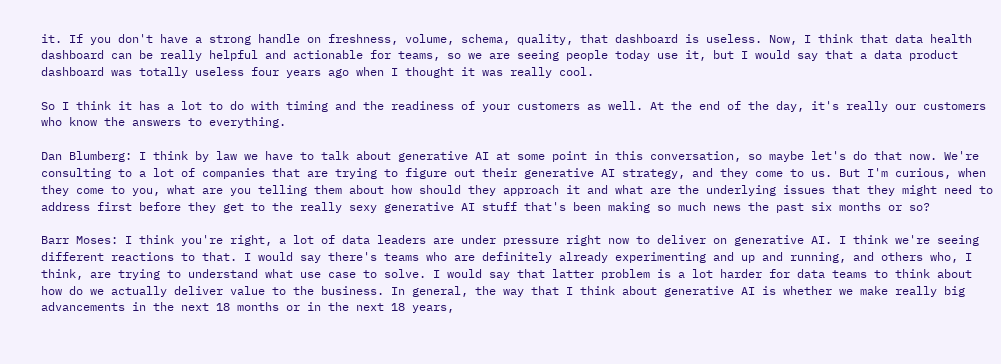it. If you don't have a strong handle on freshness, volume, schema, quality, that dashboard is useless. Now, I think that data health dashboard can be really helpful and actionable for teams, so we are seeing people today use it, but I would say that a data product dashboard was totally useless four years ago when I thought it was really cool.

So I think it has a lot to do with timing and the readiness of your customers as well. At the end of the day, it's really our customers who know the answers to everything.

Dan Blumberg: I think by law we have to talk about generative AI at some point in this conversation, so maybe let's do that now. We're consulting to a lot of companies that are trying to figure out their generative AI strategy, and they come to us. But I'm curious, when they come to you, what are you telling them about how should they approach it and what are the underlying issues that they might need to address first before they get to the really sexy generative AI stuff that's been making so much news the past six months or so?

Barr Moses: I think you're right, a lot of data leaders are under pressure right now to deliver on generative AI. I think we're seeing different reactions to that. I would say there's teams who are definitely already experimenting and up and running, and others who, I think, are trying to understand what use case to solve. I would say that latter problem is a lot harder for data teams to think about how do we actually deliver value to the business. In general, the way that I think about generative AI is whether we make really big advancements in the next 18 months or in the next 18 years,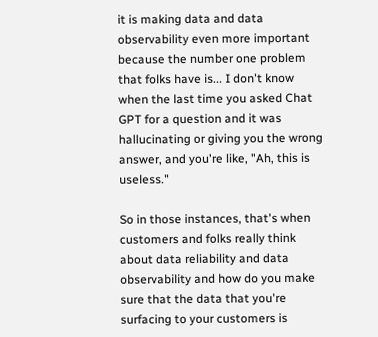it is making data and data observability even more important because the number one problem that folks have is... I don't know when the last time you asked Chat GPT for a question and it was hallucinating or giving you the wrong answer, and you're like, "Ah, this is useless."

So in those instances, that's when customers and folks really think about data reliability and data observability and how do you make sure that the data that you're surfacing to your customers is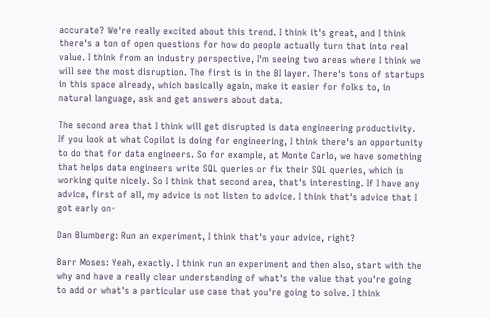accurate? We're really excited about this trend. I think it's great, and I think there's a ton of open questions for how do people actually turn that into real value. I think from an industry perspective, I'm seeing two areas where I think we will see the most disruption. The first is in the BI layer. There's tons of startups in this space already, which basically again, make it easier for folks to, in natural language, ask and get answers about data.

The second area that I think will get disrupted is data engineering productivity. If you look at what Copilot is doing for engineering, I think there's an opportunity to do that for data engineers. So for example, at Monte Carlo, we have something that helps data engineers write SQL queries or fix their SQL queries, which is working quite nicely. So I think that second area, that's interesting. If I have any advice, first of all, my advice is not listen to advice. I think that's advice that I got early on-

Dan Blumberg: Run an experiment, I think that's your advice, right?

Barr Moses: Yeah, exactly. I think run an experiment and then also, start with the why and have a really clear understanding of what's the value that you're going to add or what's a particular use case that you're going to solve. I think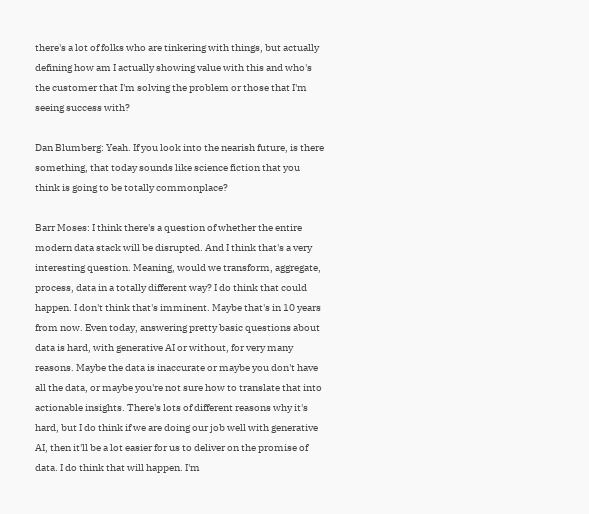there's a lot of folks who are tinkering with things, but actually defining how am I actually showing value with this and who's the customer that I'm solving the problem or those that I'm seeing success with?

Dan Blumberg: Yeah. If you look into the nearish future, is there something, that today sounds like science fiction that you think is going to be totally commonplace?

Barr Moses: I think there's a question of whether the entire modern data stack will be disrupted. And I think that's a very interesting question. Meaning, would we transform, aggregate, process, data in a totally different way? I do think that could happen. I don't think that's imminent. Maybe that's in 10 years from now. Even today, answering pretty basic questions about data is hard, with generative AI or without, for very many reasons. Maybe the data is inaccurate or maybe you don't have all the data, or maybe you're not sure how to translate that into actionable insights. There's lots of different reasons why it's hard, but I do think if we are doing our job well with generative AI, then it'll be a lot easier for us to deliver on the promise of data. I do think that will happen. I'm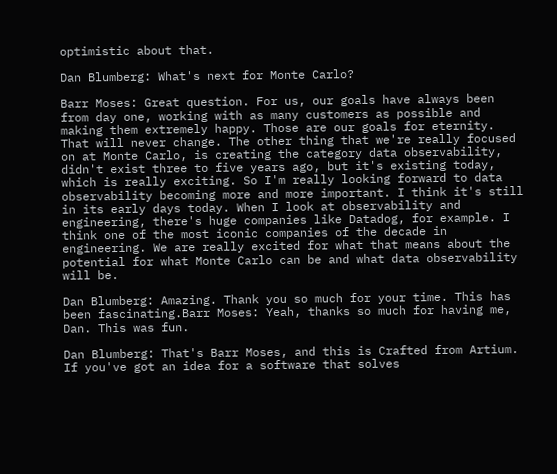optimistic about that.

Dan Blumberg: What's next for Monte Carlo?

Barr Moses: Great question. For us, our goals have always been from day one, working with as many customers as possible and making them extremely happy. Those are our goals for eternity. That will never change. The other thing that we're really focused on at Monte Carlo, is creating the category data observability, didn't exist three to five years ago, but it's existing today, which is really exciting. So I'm really looking forward to data observability becoming more and more important. I think it's still in its early days today. When I look at observability and engineering, there's huge companies like Datadog, for example. I think one of the most iconic companies of the decade in engineering. We are really excited for what that means about the potential for what Monte Carlo can be and what data observability will be.

Dan Blumberg: Amazing. Thank you so much for your time. This has been fascinating.Barr Moses: Yeah, thanks so much for having me, Dan. This was fun.

Dan Blumberg: That's Barr Moses, and this is Crafted from Artium. If you've got an idea for a software that solves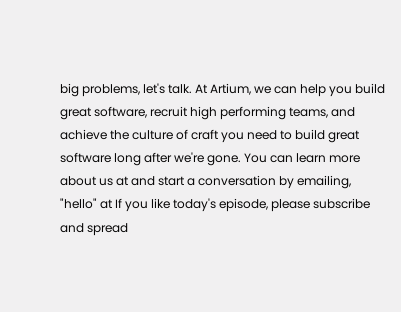big problems, let's talk. At Artium, we can help you build great software, recruit high performing teams, and achieve the culture of craft you need to build great software long after we're gone. You can learn more about us at and start a conversation by emailing, "hello" at If you like today's episode, please subscribe and spread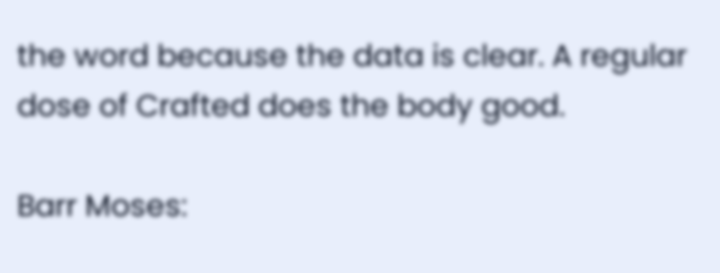the word because the data is clear. A regular dose of Crafted does the body good.

Barr Moses: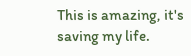This is amazing, it's saving my life.